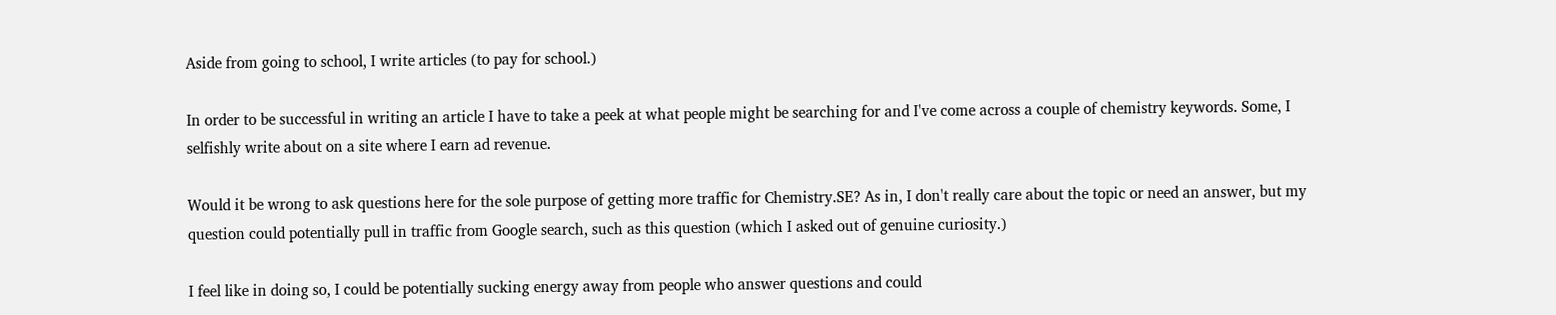Aside from going to school, I write articles (to pay for school.)

In order to be successful in writing an article I have to take a peek at what people might be searching for and I've come across a couple of chemistry keywords. Some, I selfishly write about on a site where I earn ad revenue.

Would it be wrong to ask questions here for the sole purpose of getting more traffic for Chemistry.SE? As in, I don't really care about the topic or need an answer, but my question could potentially pull in traffic from Google search, such as this question (which I asked out of genuine curiosity.)

I feel like in doing so, I could be potentially sucking energy away from people who answer questions and could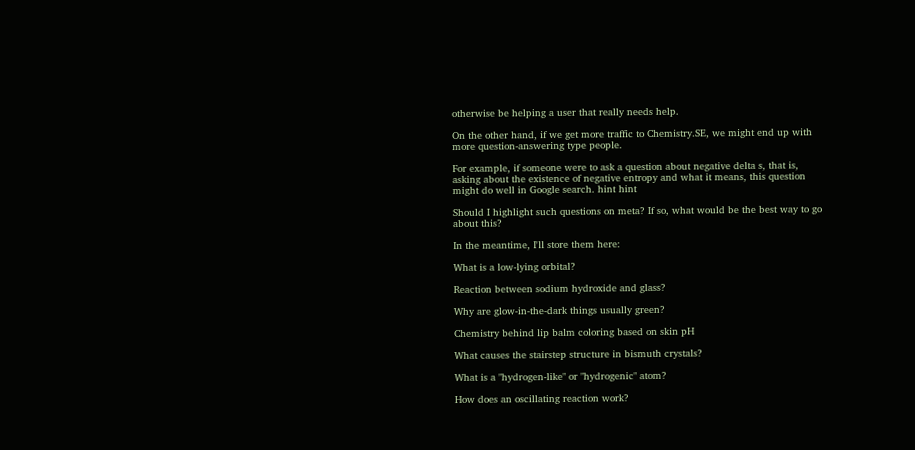otherwise be helping a user that really needs help.

On the other hand, if we get more traffic to Chemistry.SE, we might end up with more question-answering type people.

For example, if someone were to ask a question about negative delta s, that is, asking about the existence of negative entropy and what it means, this question might do well in Google search. hint hint

Should I highlight such questions on meta? If so, what would be the best way to go about this?

In the meantime, I'll store them here:

What is a low-lying orbital?

Reaction between sodium hydroxide and glass?

Why are glow-in-the-dark things usually green?

Chemistry behind lip balm coloring based on skin pH

What causes the stairstep structure in bismuth crystals?

What is a "hydrogen-like" or "hydrogenic" atom?

How does an oscillating reaction work?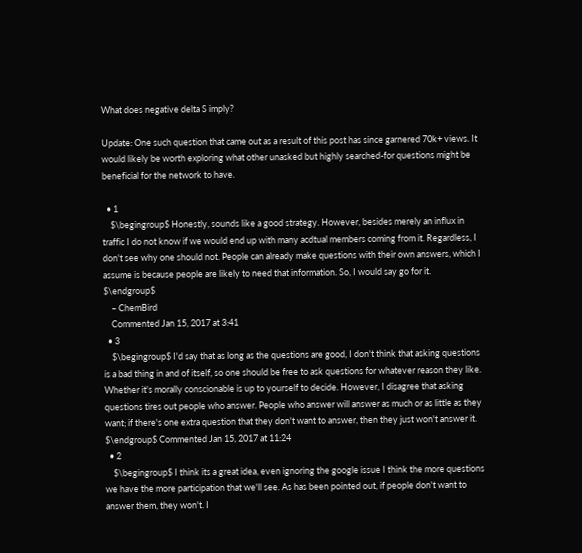What does negative delta S imply?

Update: One such question that came out as a result of this post has since garnered 70k+ views. It would likely be worth exploring what other unasked but highly searched-for questions might be beneficial for the network to have.

  • 1
    $\begingroup$ Honestly, sounds like a good strategy. However, besides merely an influx in traffic I do not know if we would end up with many acdtual members coming from it. Regardless, I don't see why one should not. People can already make questions with their own answers, which I assume is because people are likely to need that information. So, I would say go for it. $\endgroup$
    – ChemBird
    Commented Jan 15, 2017 at 3:41
  • 3
    $\begingroup$ I'd say that as long as the questions are good, I don't think that asking questions is a bad thing in and of itself, so one should be free to ask questions for whatever reason they like. Whether it's morally conscionable is up to yourself to decide. However, I disagree that asking questions tires out people who answer. People who answer will answer as much or as little as they want; if there's one extra question that they don't want to answer, then they just won't answer it. $\endgroup$ Commented Jan 15, 2017 at 11:24
  • 2
    $\begingroup$ I think its a great idea, even ignoring the google issue I think the more questions we have the more participation that we'll see. As has been pointed out, if people don't want to answer them, they won't. I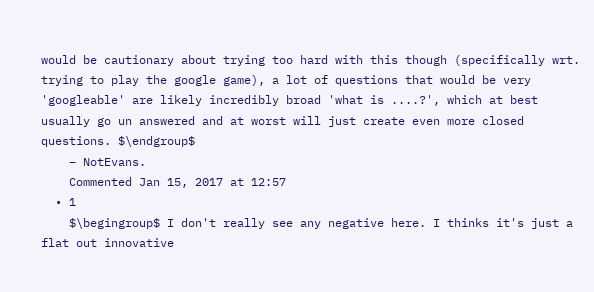would be cautionary about trying too hard with this though (specifically wrt. trying to play the google game), a lot of questions that would be very 'googleable' are likely incredibly broad 'what is ....?', which at best usually go un answered and at worst will just create even more closed questions. $\endgroup$
    – NotEvans.
    Commented Jan 15, 2017 at 12:57
  • 1
    $\begingroup$ I don't really see any negative here. I thinks it's just a flat out innovative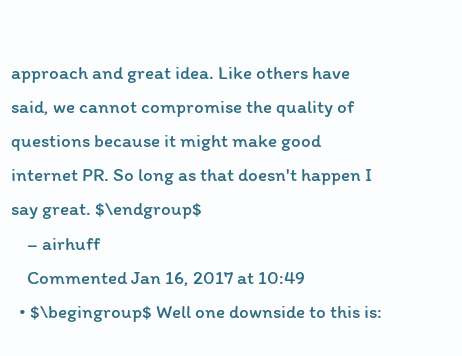approach and great idea. Like others have said, we cannot compromise the quality of questions because it might make good internet PR. So long as that doesn't happen I say great. $\endgroup$
    – airhuff
    Commented Jan 16, 2017 at 10:49
  • $\begingroup$ Well one downside to this is: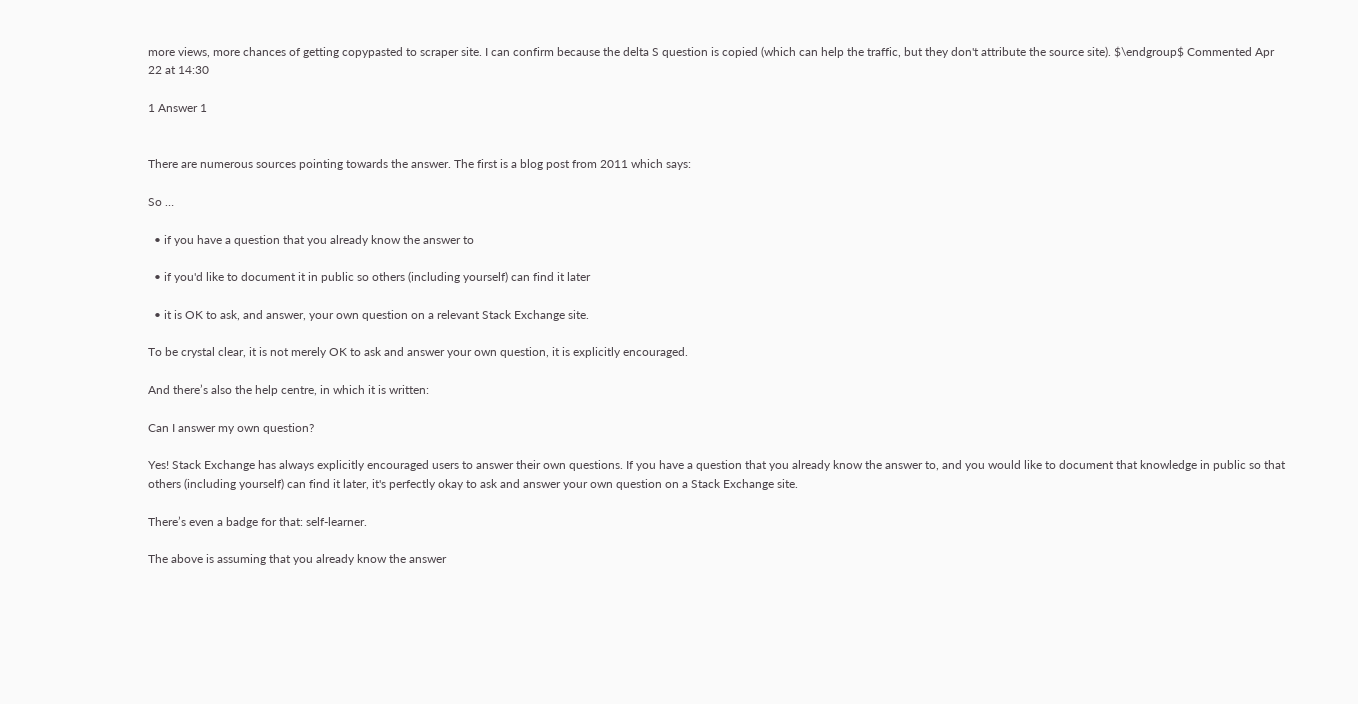more views, more chances of getting copypasted to scraper site. I can confirm because the delta S question is copied (which can help the traffic, but they don't attribute the source site). $\endgroup$ Commented Apr 22 at 14:30

1 Answer 1


There are numerous sources pointing towards the answer. The first is a blog post from 2011 which says:

So …

  • if you have a question that you already know the answer to

  • if you'd like to document it in public so others (including yourself) can find it later

  • it is OK to ask, and answer, your own question on a relevant Stack Exchange site.

To be crystal clear, it is not merely OK to ask and answer your own question, it is explicitly encouraged.

And there’s also the help centre, in which it is written:

Can I answer my own question?

Yes! Stack Exchange has always explicitly encouraged users to answer their own questions. If you have a question that you already know the answer to, and you would like to document that knowledge in public so that others (including yourself) can find it later, it's perfectly okay to ask and answer your own question on a Stack Exchange site.

There’s even a badge for that: self-learner.

The above is assuming that you already know the answer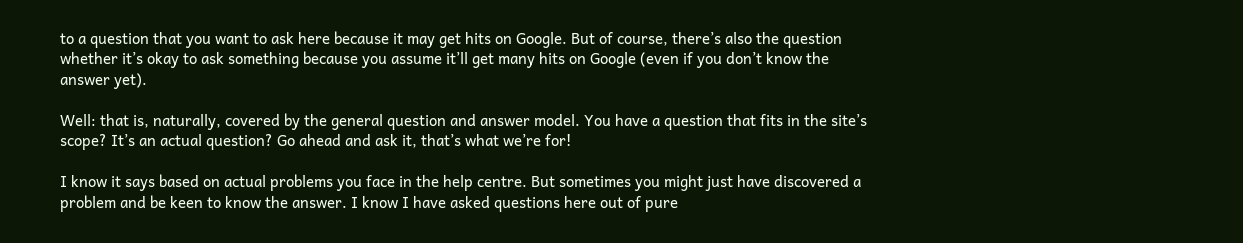to a question that you want to ask here because it may get hits on Google. But of course, there’s also the question whether it’s okay to ask something because you assume it’ll get many hits on Google (even if you don’t know the answer yet).

Well: that is, naturally, covered by the general question and answer model. You have a question that fits in the site’s scope? It’s an actual question? Go ahead and ask it, that’s what we’re for!

I know it says based on actual problems you face in the help centre. But sometimes you might just have discovered a problem and be keen to know the answer. I know I have asked questions here out of pure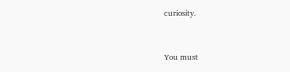curiosity.


You must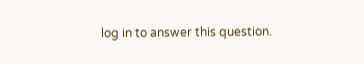log in to answer this question.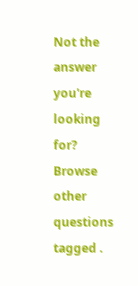Not the answer you're looking for? Browse other questions tagged .